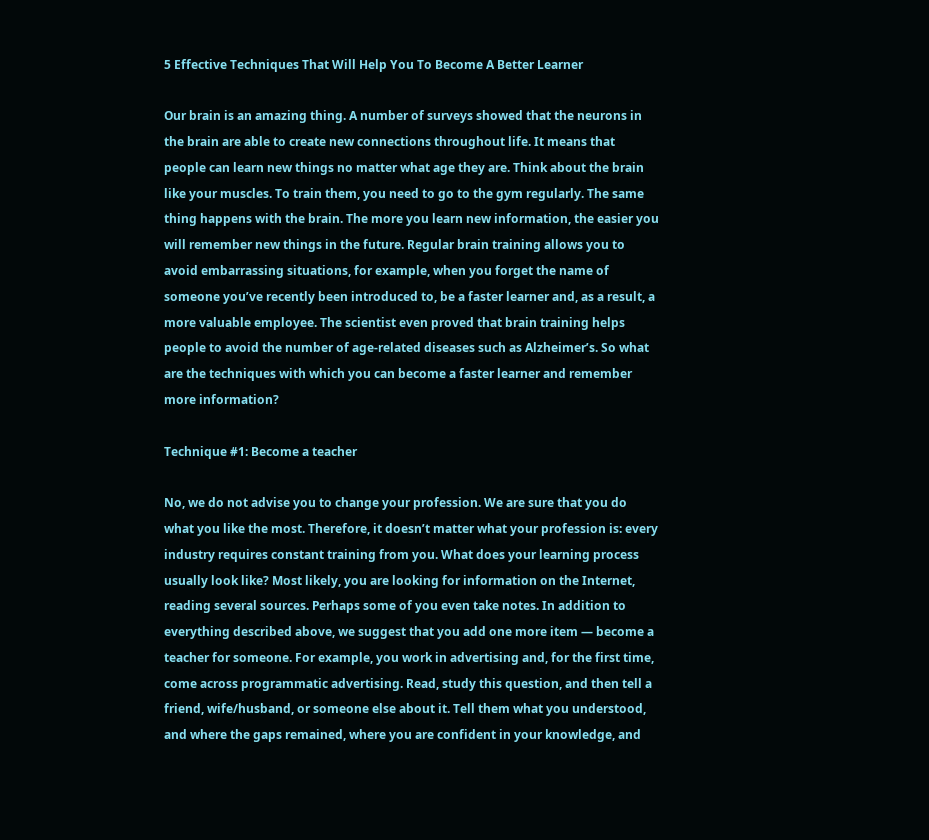5 Effective Techniques That Will Help You To Become A Better Learner

Our brain is an amazing thing. A number of surveys showed that the neurons in the brain are able to create new connections throughout life. It means that people can learn new things no matter what age they are. Think about the brain like your muscles. To train them, you need to go to the gym regularly. The same thing happens with the brain. The more you learn new information, the easier you will remember new things in the future. Regular brain training allows you to avoid embarrassing situations, for example, when you forget the name of someone you’ve recently been introduced to, be a faster learner and, as a result, a more valuable employee. The scientist even proved that brain training helps people to avoid the number of age-related diseases such as Alzheimer’s. So what are the techniques with which you can become a faster learner and remember more information?

Technique #1: Become a teacher

No, we do not advise you to change your profession. We are sure that you do what you like the most. Therefore, it doesn’t matter what your profession is: every industry requires constant training from you. What does your learning process usually look like? Most likely, you are looking for information on the Internet, reading several sources. Perhaps some of you even take notes. In addition to everything described above, we suggest that you add one more item — become a teacher for someone. For example, you work in advertising and, for the first time, come across programmatic advertising. Read, study this question, and then tell a friend, wife/husband, or someone else about it. Tell them what you understood, and where the gaps remained, where you are confident in your knowledge, and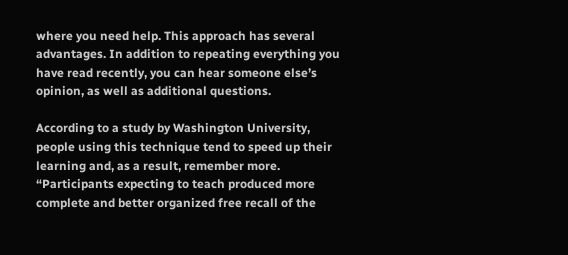where you need help. This approach has several advantages. In addition to repeating everything you have read recently, you can hear someone else’s opinion, as well as additional questions.

According to a study by Washington University, people using this technique tend to speed up their learning and, as a result, remember more. “Participants expecting to teach produced more complete and better organized free recall of the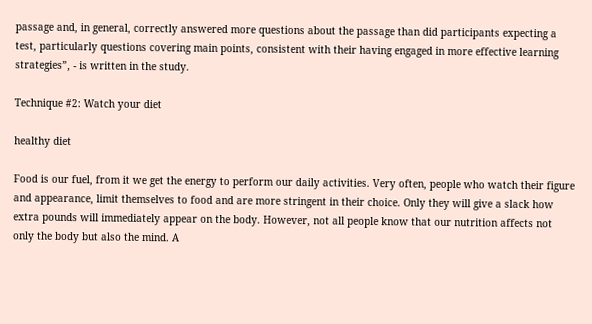passage and, in general, correctly answered more questions about the passage than did participants expecting a test, particularly questions covering main points, consistent with their having engaged in more effective learning strategies”, - is written in the study.

Technique #2: Watch your diet

healthy diet

Food is our fuel, from it we get the energy to perform our daily activities. Very often, people who watch their figure and appearance, limit themselves to food and are more stringent in their choice. Only they will give a slack how extra pounds will immediately appear on the body. However, not all people know that our nutrition affects not only the body but also the mind. A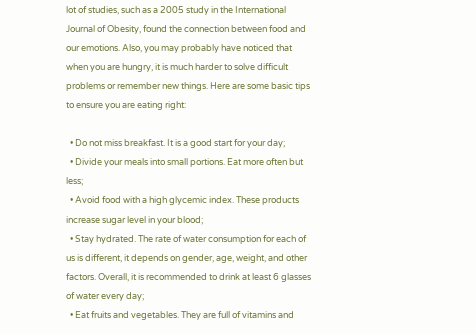lot of studies, such as a 2005 study in the International Journal of Obesity, found the connection between food and our emotions. Also, you may probably have noticed that when you are hungry, it is much harder to solve difficult problems or remember new things. Here are some basic tips to ensure you are eating right:

  • Do not miss breakfast. It is a good start for your day;
  • Divide your meals into small portions. Eat more often but less;
  • Avoid food with a high glycemic index. These products increase sugar level in your blood;
  • Stay hydrated. The rate of water consumption for each of us is different, it depends on gender, age, weight, and other factors. Overall, it is recommended to drink at least 6 glasses of water every day;
  • Eat fruits and vegetables. They are full of vitamins and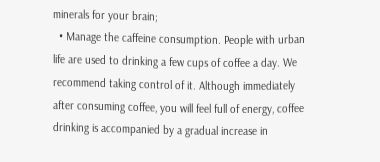minerals for your brain;
  • Manage the caffeine consumption. People with urban life are used to drinking a few cups of coffee a day. We recommend taking control of it. Although immediately after consuming coffee, you will feel full of energy, coffee drinking is accompanied by a gradual increase in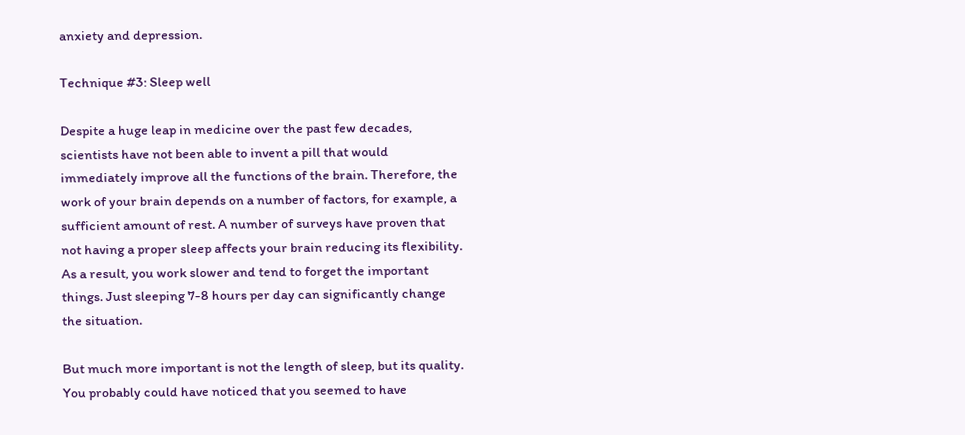anxiety and depression.

Technique #3: Sleep well

Despite a huge leap in medicine over the past few decades, scientists have not been able to invent a pill that would immediately improve all the functions of the brain. Therefore, the work of your brain depends on a number of factors, for example, a sufficient amount of rest. A number of surveys have proven that not having a proper sleep affects your brain reducing its flexibility. As a result, you work slower and tend to forget the important things. Just sleeping 7-8 hours per day can significantly change the situation.

But much more important is not the length of sleep, but its quality. You probably could have noticed that you seemed to have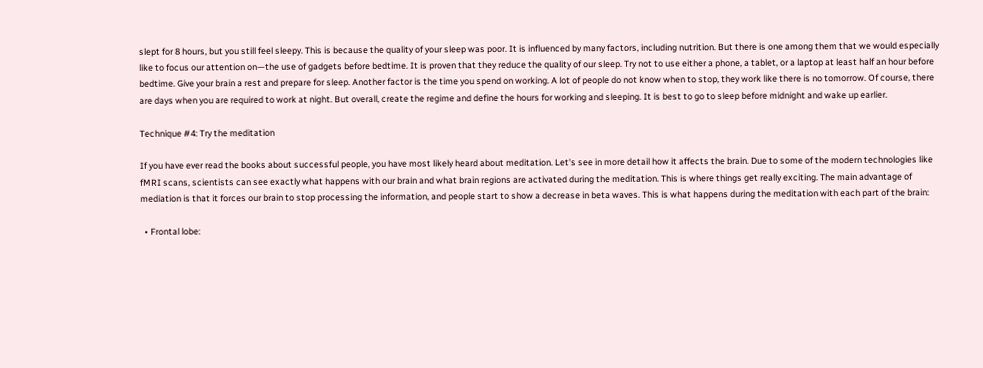slept for 8 hours, but you still feel sleepy. This is because the quality of your sleep was poor. It is influenced by many factors, including nutrition. But there is one among them that we would especially like to focus our attention on—the use of gadgets before bedtime. It is proven that they reduce the quality of our sleep. Try not to use either a phone, a tablet, or a laptop at least half an hour before bedtime. Give your brain a rest and prepare for sleep. Another factor is the time you spend on working. A lot of people do not know when to stop, they work like there is no tomorrow. Of course, there are days when you are required to work at night. But overall, create the regime and define the hours for working and sleeping. It is best to go to sleep before midnight and wake up earlier.

Technique #4: Try the meditation

If you have ever read the books about successful people, you have most likely heard about meditation. Let's see in more detail how it affects the brain. Due to some of the modern technologies like fMRI scans, scientists can see exactly what happens with our brain and what brain regions are activated during the meditation. This is where things get really exciting. The main advantage of mediation is that it forces our brain to stop processing the information, and people start to show a decrease in beta waves. This is what happens during the meditation with each part of the brain:

  • Frontal lobe: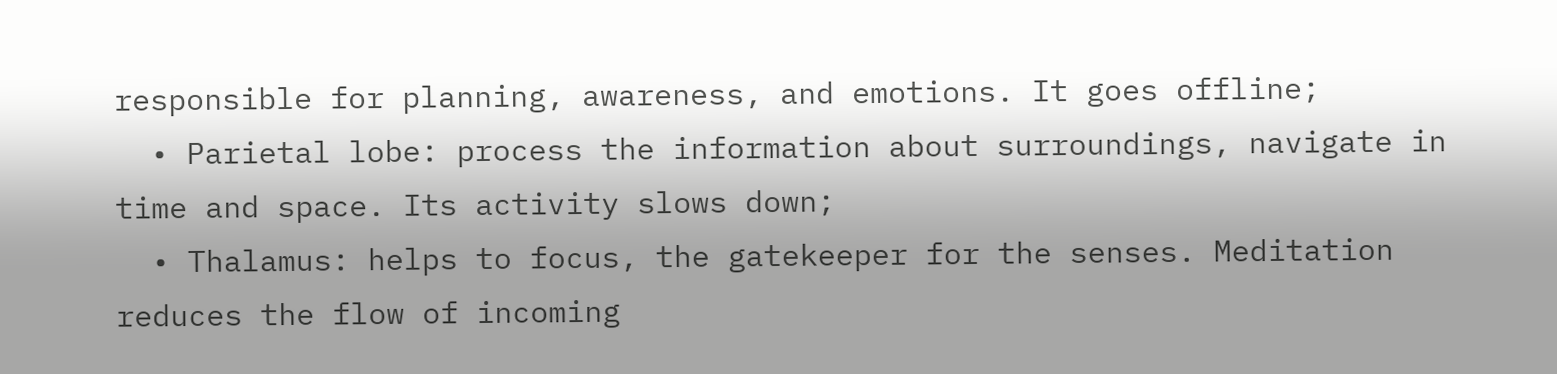responsible for planning, awareness, and emotions. It goes offline;
  • Parietal lobe: process the information about surroundings, navigate in time and space. Its activity slows down;
  • Thalamus: helps to focus, the gatekeeper for the senses. Meditation reduces the flow of incoming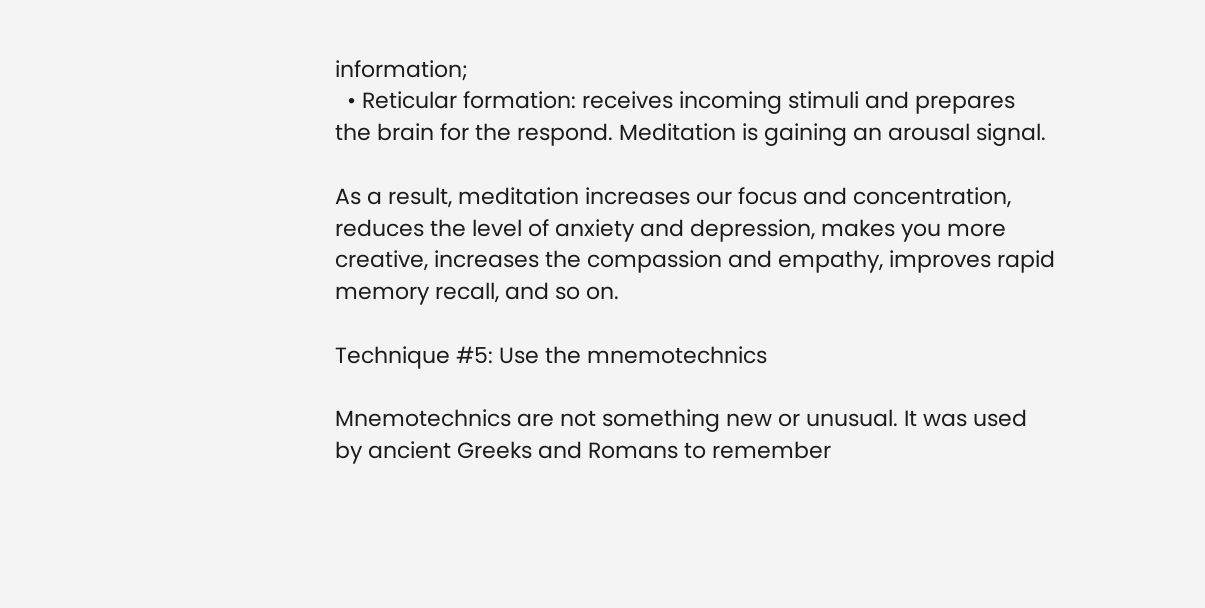information;
  • Reticular formation: receives incoming stimuli and prepares the brain for the respond. Meditation is gaining an arousal signal.

As a result, meditation increases our focus and concentration, reduces the level of anxiety and depression, makes you more creative, increases the compassion and empathy, improves rapid memory recall, and so on.

Technique #5: Use the mnemotechnics

Mnemotechnics are not something new or unusual. It was used by ancient Greeks and Romans to remember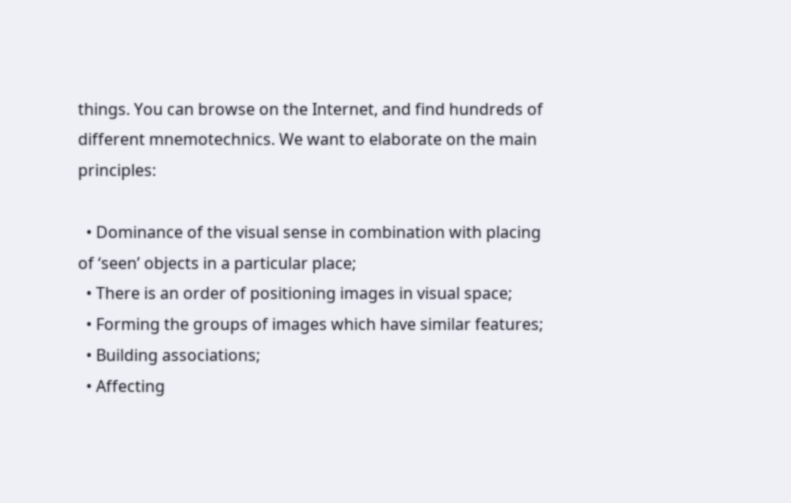things. You can browse on the Internet, and find hundreds of different mnemotechnics. We want to elaborate on the main principles:

  • Dominance of the visual sense in combination with placing of ‘seen’ objects in a particular place;
  • There is an order of positioning images in visual space;
  • Forming the groups of images which have similar features;
  • Building associations;
  • Affecting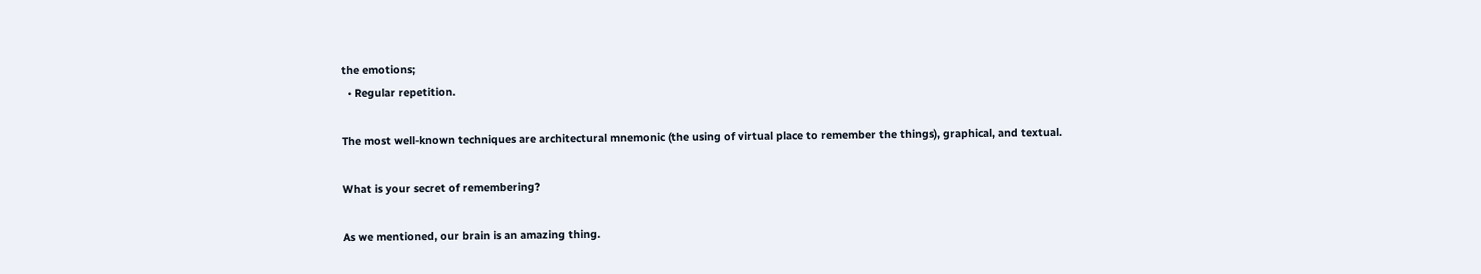the emotions;
  • Regular repetition.

The most well-known techniques are architectural mnemonic (the using of virtual place to remember the things), graphical, and textual.

What is your secret of remembering?

As we mentioned, our brain is an amazing thing.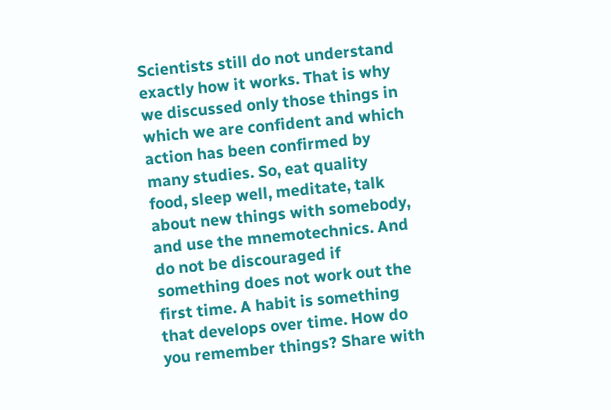Scientists still do not understand exactly how it works. That is why we discussed only those things in which we are confident and which action has been confirmed by many studies. So, eat quality food, sleep well, meditate, talk about new things with somebody, and use the mnemotechnics. And do not be discouraged if something does not work out the first time. A habit is something that develops over time. How do you remember things? Share with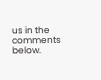us in the comments below.